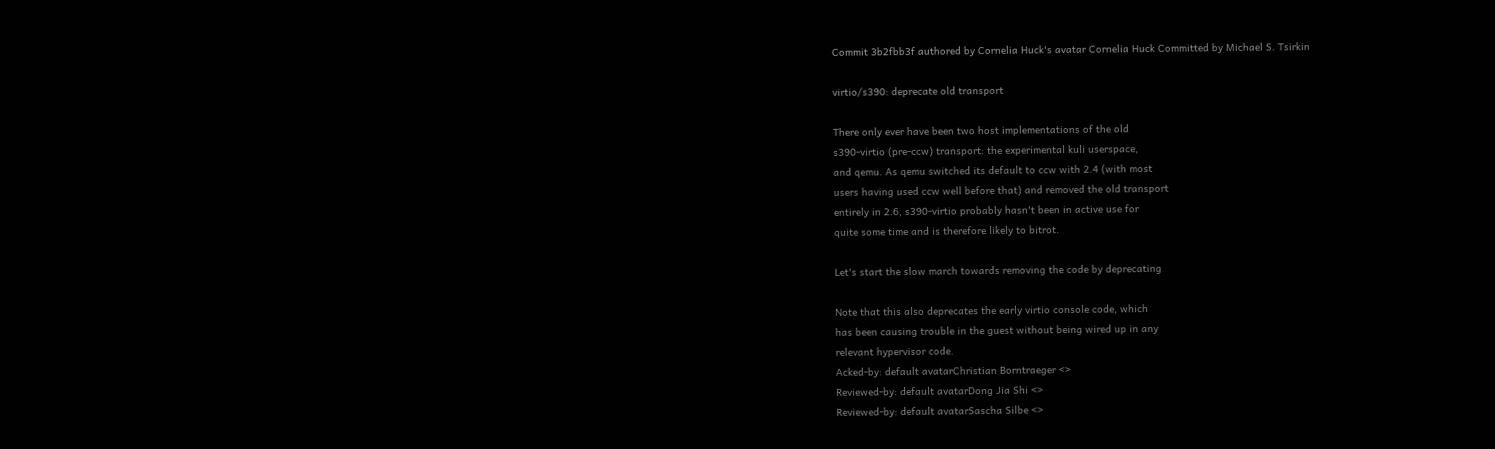Commit 3b2fbb3f authored by Cornelia Huck's avatar Cornelia Huck Committed by Michael S. Tsirkin

virtio/s390: deprecate old transport

There only ever have been two host implementations of the old
s390-virtio (pre-ccw) transport: the experimental kuli userspace,
and qemu. As qemu switched its default to ccw with 2.4 (with most
users having used ccw well before that) and removed the old transport
entirely in 2.6, s390-virtio probably hasn't been in active use for
quite some time and is therefore likely to bitrot.

Let's start the slow march towards removing the code by deprecating

Note that this also deprecates the early virtio console code, which
has been causing trouble in the guest without being wired up in any
relevant hypervisor code.
Acked-by: default avatarChristian Borntraeger <>
Reviewed-by: default avatarDong Jia Shi <>
Reviewed-by: default avatarSascha Silbe <>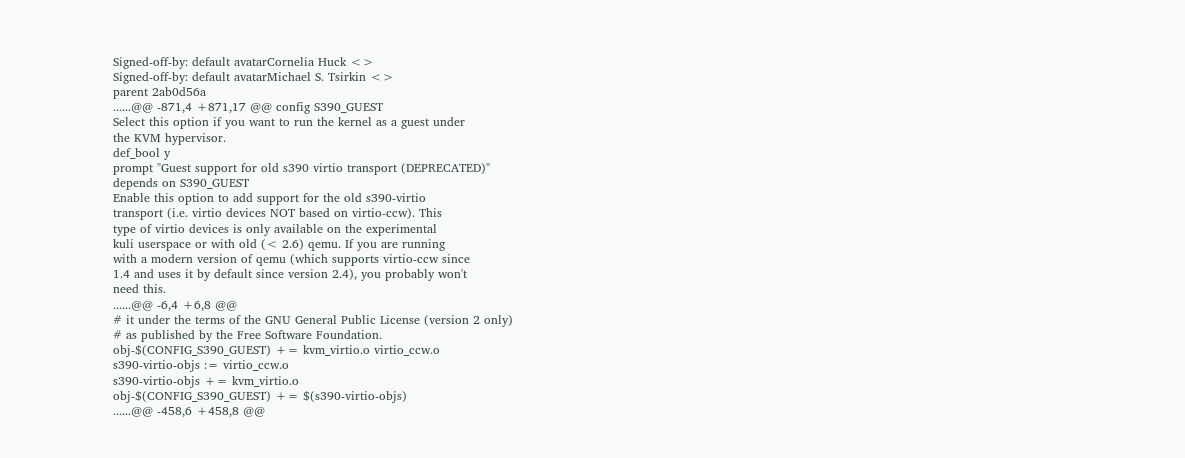Signed-off-by: default avatarCornelia Huck <>
Signed-off-by: default avatarMichael S. Tsirkin <>
parent 2ab0d56a
......@@ -871,4 +871,17 @@ config S390_GUEST
Select this option if you want to run the kernel as a guest under
the KVM hypervisor.
def_bool y
prompt "Guest support for old s390 virtio transport (DEPRECATED)"
depends on S390_GUEST
Enable this option to add support for the old s390-virtio
transport (i.e. virtio devices NOT based on virtio-ccw). This
type of virtio devices is only available on the experimental
kuli userspace or with old (< 2.6) qemu. If you are running
with a modern version of qemu (which supports virtio-ccw since
1.4 and uses it by default since version 2.4), you probably won't
need this.
......@@ -6,4 +6,8 @@
# it under the terms of the GNU General Public License (version 2 only)
# as published by the Free Software Foundation.
obj-$(CONFIG_S390_GUEST) += kvm_virtio.o virtio_ccw.o
s390-virtio-objs := virtio_ccw.o
s390-virtio-objs += kvm_virtio.o
obj-$(CONFIG_S390_GUEST) += $(s390-virtio-objs)
......@@ -458,6 +458,8 @@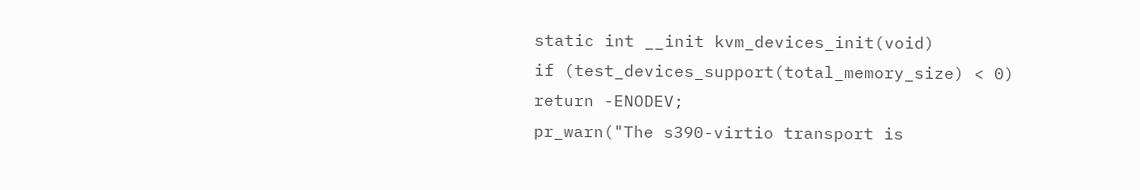static int __init kvm_devices_init(void)
if (test_devices_support(total_memory_size) < 0)
return -ENODEV;
pr_warn("The s390-virtio transport is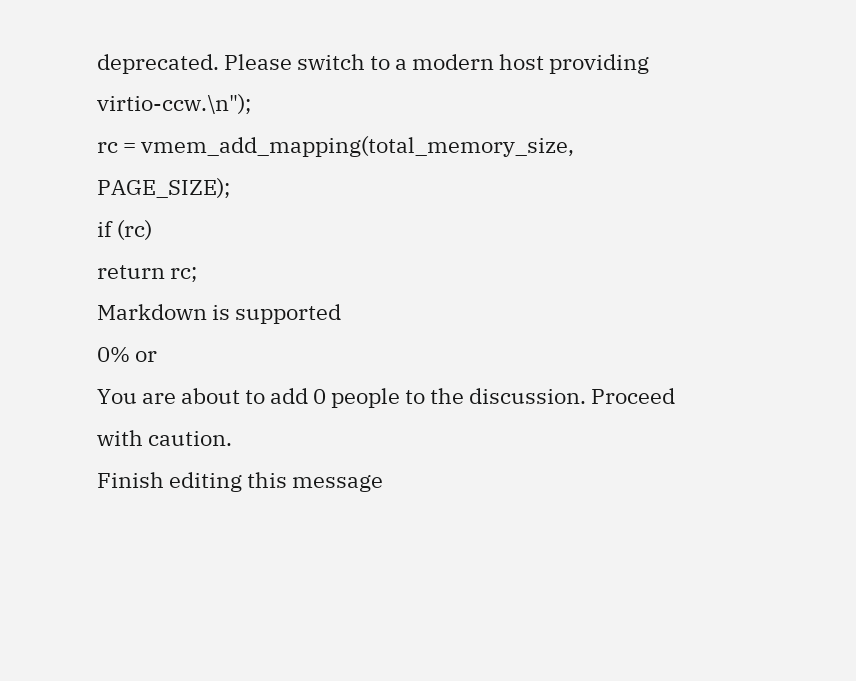deprecated. Please switch to a modern host providing virtio-ccw.\n");
rc = vmem_add_mapping(total_memory_size, PAGE_SIZE);
if (rc)
return rc;
Markdown is supported
0% or
You are about to add 0 people to the discussion. Proceed with caution.
Finish editing this message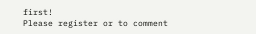first!
Please register or to comment